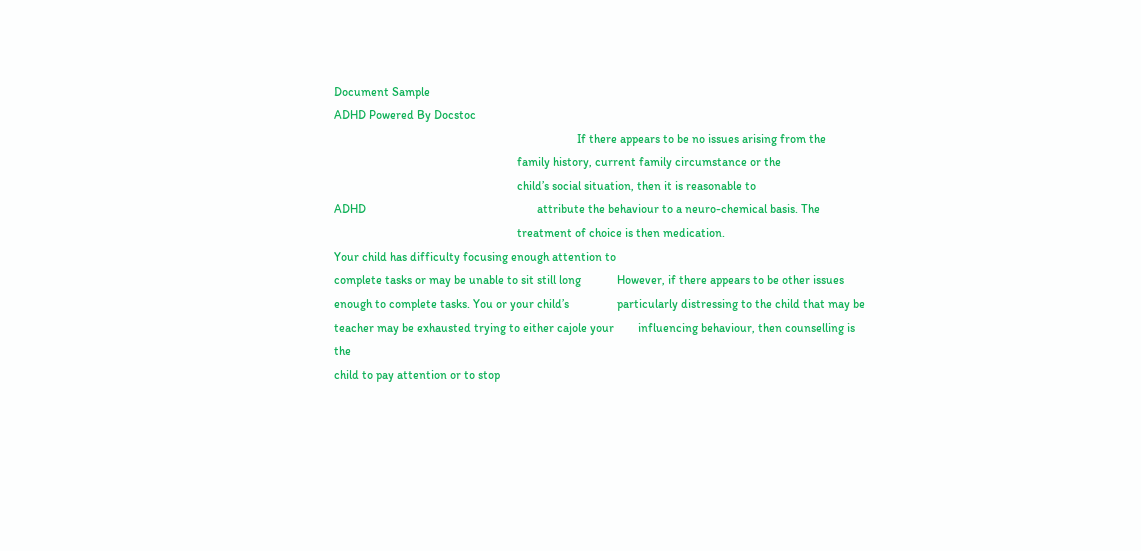Document Sample
ADHD Powered By Docstoc
                                                                                 If there appears to be no issues arising from the
                                                             family history, current family circumstance or the
                                                             child’s social situation, then it is reasonable to
ADHD                                                         attribute the behaviour to a neuro-chemical basis. The
                                                             treatment of choice is then medication.
Your child has difficulty focusing enough attention to
complete tasks or may be unable to sit still long            However, if there appears to be other issues
enough to complete tasks. You or your child’s                particularly distressing to the child that may be
teacher may be exhausted trying to either cajole your        influencing behaviour, then counselling is the
child to pay attention or to stop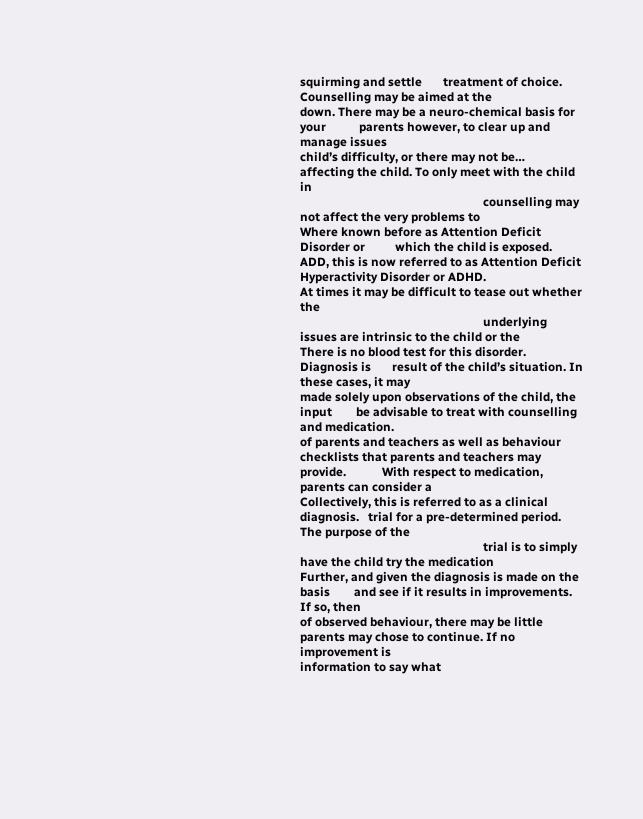squirming and settle       treatment of choice. Counselling may be aimed at the
down. There may be a neuro-chemical basis for your           parents however, to clear up and manage issues
child’s difficulty, or there may not be…                     affecting the child. To only meet with the child in
                                                             counselling may not affect the very problems to
Where known before as Attention Deficit Disorder or          which the child is exposed.
ADD, this is now referred to as Attention Deficit
Hyperactivity Disorder or ADHD.                              At times it may be difficult to tease out whether the
                                                             underlying issues are intrinsic to the child or the
There is no blood test for this disorder. Diagnosis is       result of the child’s situation. In these cases, it may
made solely upon observations of the child, the input        be advisable to treat with counselling and medication.
of parents and teachers as well as behaviour
checklists that parents and teachers may provide.            With respect to medication, parents can consider a
Collectively, this is referred to as a clinical diagnosis.   trial for a pre-determined period. The purpose of the
                                                             trial is to simply have the child try the medication
Further, and given the diagnosis is made on the basis        and see if it results in improvements. If so, then
of observed behaviour, there may be little                   parents may chose to continue. If no improvement is
information to say what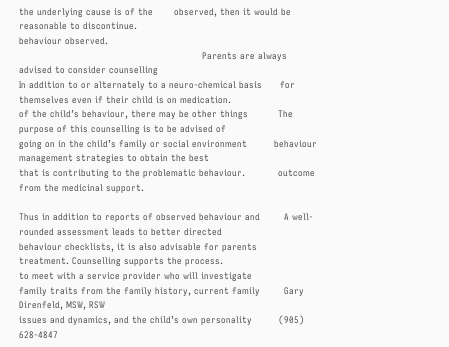the underlying cause is of the       observed, then it would be reasonable to discontinue.
behaviour observed.
                                                             Parents are always advised to consider counselling
In addition to or alternately to a neuro-chemical basis      for themselves even if their child is on medication.
of the child’s behaviour, there may be other things          The purpose of this counselling is to be advised of
going on in the child’s family or social environment         behaviour management strategies to obtain the best
that is contributing to the problematic behaviour.           outcome from the medicinal support.

Thus in addition to reports of observed behaviour and        A well-rounded assessment leads to better directed
behaviour checklists, it is also advisable for parents       treatment. Counselling supports the process.
to meet with a service provider who will investigate
family traits from the family history, current family        Gary Direnfeld, MSW, RSW
issues and dynamics, and the child’s own personality         (905) 628-4847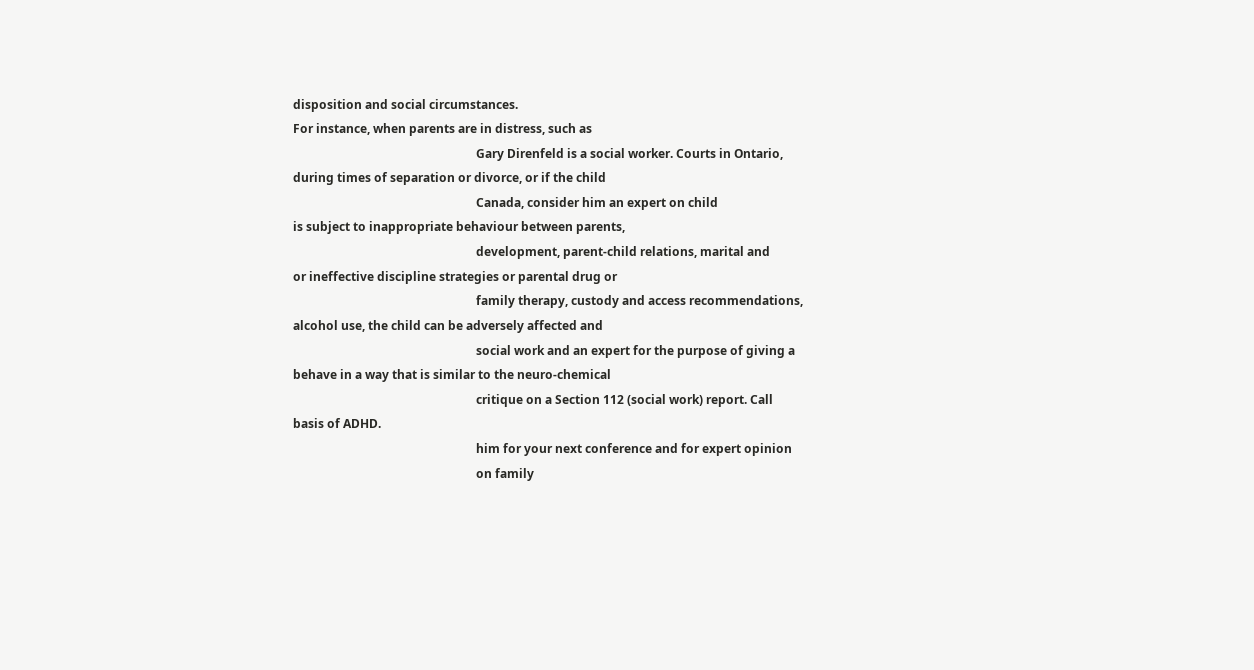disposition and social circumstances.
For instance, when parents are in distress, such as
                                                             Gary Direnfeld is a social worker. Courts in Ontario,
during times of separation or divorce, or if the child
                                                             Canada, consider him an expert on child
is subject to inappropriate behaviour between parents,
                                                             development, parent-child relations, marital and
or ineffective discipline strategies or parental drug or
                                                             family therapy, custody and access recommendations,
alcohol use, the child can be adversely affected and
                                                             social work and an expert for the purpose of giving a
behave in a way that is similar to the neuro-chemical
                                                             critique on a Section 112 (social work) report. Call
basis of ADHD.
                                                             him for your next conference and for expert opinion
                                                             on family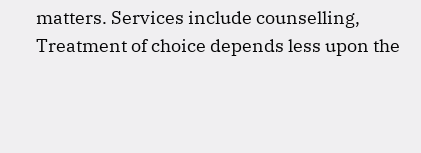matters. Services include counselling,
Treatment of choice depends less upon the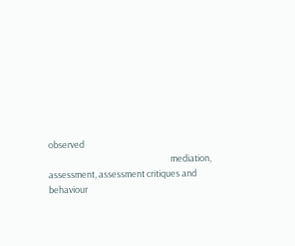observed
                                                             mediation, assessment, assessment critiques and
behaviour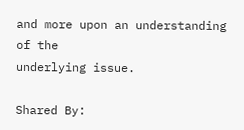and more upon an understanding of the
underlying issue.

Shared By: